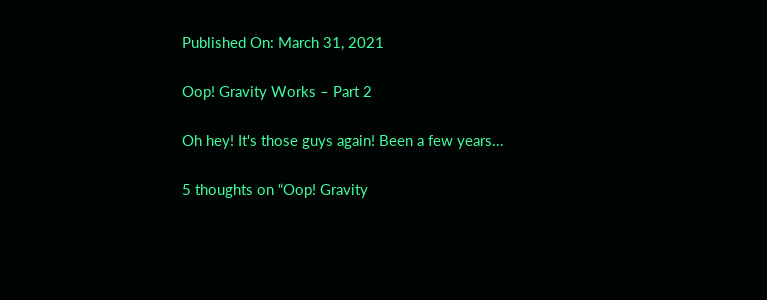Published On: March 31, 2021

Oop! Gravity Works – Part 2

Oh hey! It's those guys again! Been a few years...

5 thoughts on “Oop! Gravity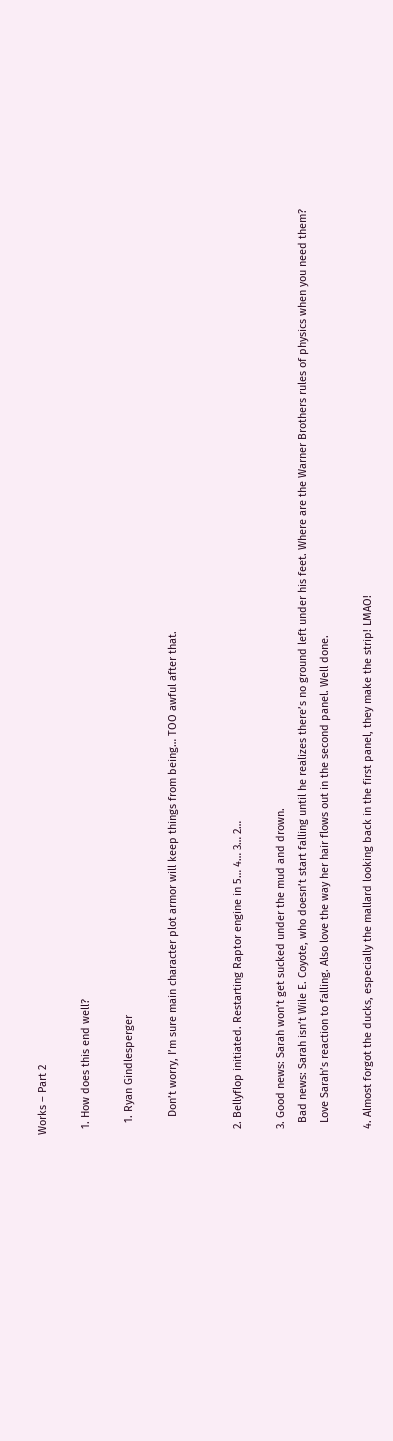Works – Part 2

  1. How does this end well?

    1. Ryan Gindlesperger

      Don’t worry, I’m sure main character plot armor will keep things from being… TOO awful after that.


  2. Bellyflop initiated. Restarting Raptor engine in 5… 4… 3… 2…

  3. Good news: Sarah won’t get sucked under the mud and drown.
    Bad news: Sarah isn’t Wile E. Coyote, who doesn’t start falling until he realizes there’s no ground left under his feet. Where are the Warner Brothers rules of physics when you need them?
    Love Sarah’s reaction to falling. Also love the way her hair flows out in the second panel. Well done.

  4. Almost forgot the ducks, especially the mallard looking back in the first panel, they make the strip! LMAO!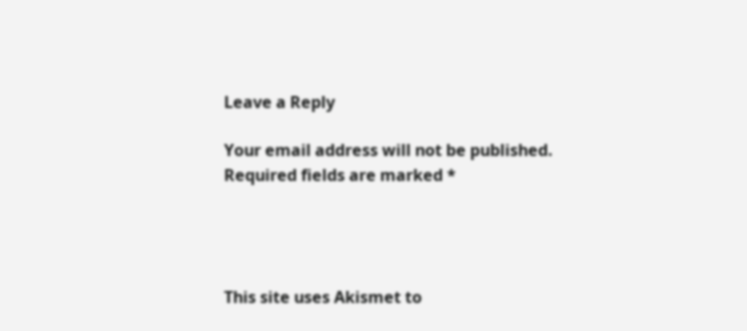Leave a Reply

Your email address will not be published. Required fields are marked *




This site uses Akismet to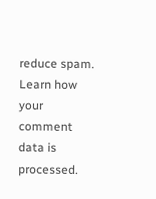reduce spam. Learn how your comment data is processed.